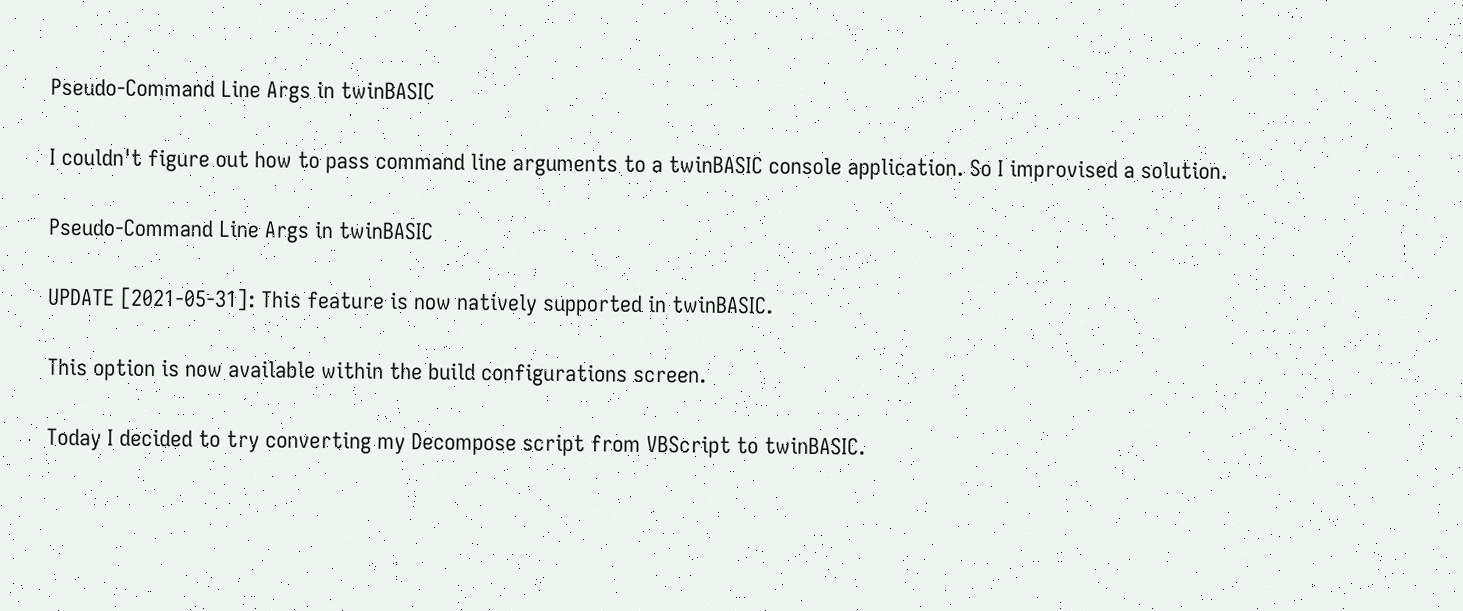Pseudo-Command Line Args in twinBASIC

I couldn't figure out how to pass command line arguments to a twinBASIC console application. So I improvised a solution.

Pseudo-Command Line Args in twinBASIC

UPDATE [2021-05-31]: This feature is now natively supported in twinBASIC.

This option is now available within the build configurations screen.

Today I decided to try converting my Decompose script from VBScript to twinBASIC.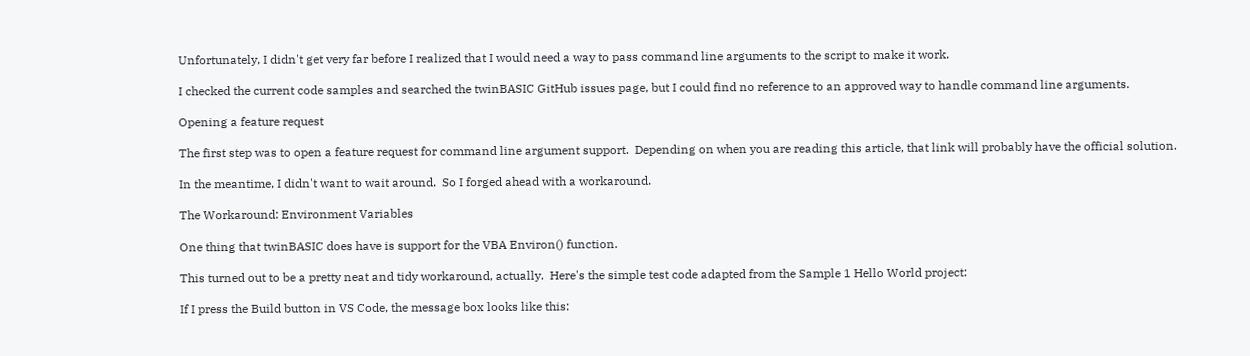Unfortunately, I didn't get very far before I realized that I would need a way to pass command line arguments to the script to make it work.

I checked the current code samples and searched the twinBASIC GitHub issues page, but I could find no reference to an approved way to handle command line arguments.

Opening a feature request

The first step was to open a feature request for command line argument support.  Depending on when you are reading this article, that link will probably have the official solution.

In the meantime, I didn't want to wait around.  So I forged ahead with a workaround.

The Workaround: Environment Variables

One thing that twinBASIC does have is support for the VBA Environ() function.

This turned out to be a pretty neat and tidy workaround, actually.  Here's the simple test code adapted from the Sample 1 Hello World project:

If I press the Build button in VS Code, the message box looks like this: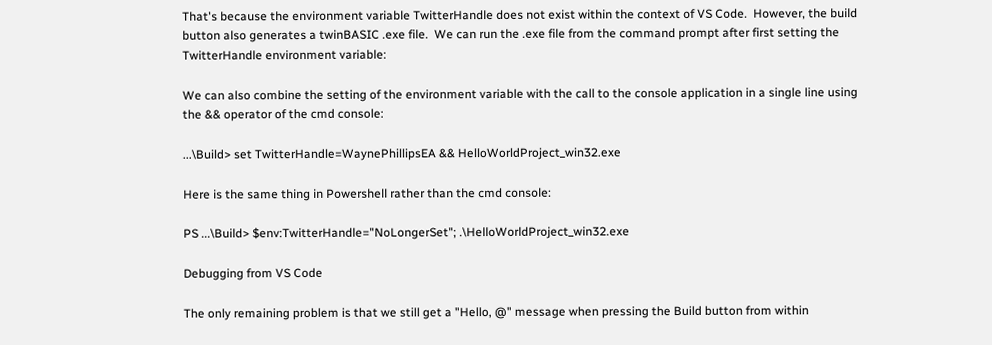That's because the environment variable TwitterHandle does not exist within the context of VS Code.  However, the build button also generates a twinBASIC .exe file.  We can run the .exe file from the command prompt after first setting the TwitterHandle environment variable:

We can also combine the setting of the environment variable with the call to the console application in a single line using the && operator of the cmd console:

...\Build> set TwitterHandle=WaynePhillipsEA && HelloWorldProject_win32.exe

Here is the same thing in Powershell rather than the cmd console:

PS ...\Build> $env:TwitterHandle="NoLongerSet"; .\HelloWorldProject_win32.exe

Debugging from VS Code

The only remaining problem is that we still get a "Hello, @" message when pressing the Build button from within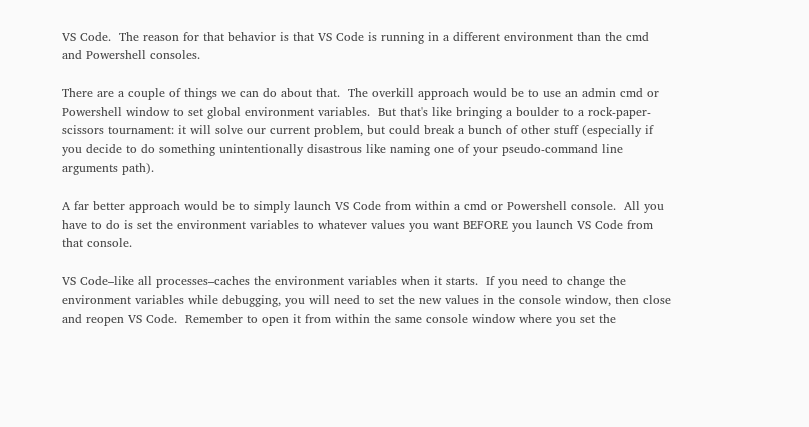VS Code.  The reason for that behavior is that VS Code is running in a different environment than the cmd and Powershell consoles.

There are a couple of things we can do about that.  The overkill approach would be to use an admin cmd or Powershell window to set global environment variables.  But that's like bringing a boulder to a rock-paper-scissors tournament: it will solve our current problem, but could break a bunch of other stuff (especially if you decide to do something unintentionally disastrous like naming one of your pseudo-command line arguments path).

A far better approach would be to simply launch VS Code from within a cmd or Powershell console.  All you have to do is set the environment variables to whatever values you want BEFORE you launch VS Code from that console.

VS Code–like all processes–caches the environment variables when it starts.  If you need to change the environment variables while debugging, you will need to set the new values in the console window, then close and reopen VS Code.  Remember to open it from within the same console window where you set the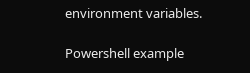environment variables.

Powershell example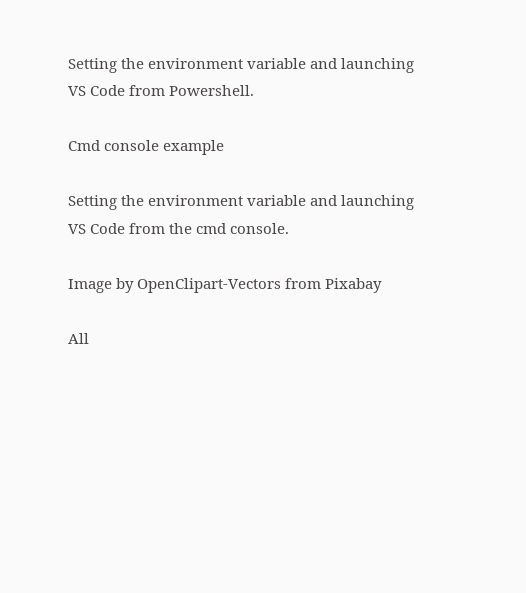Setting the environment variable and launching VS Code from Powershell.

Cmd console example

Setting the environment variable and launching VS Code from the cmd console.

Image by OpenClipart-Vectors from Pixabay

All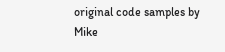original code samples by Mike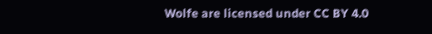Wolfe are licensed under CC BY 4.0